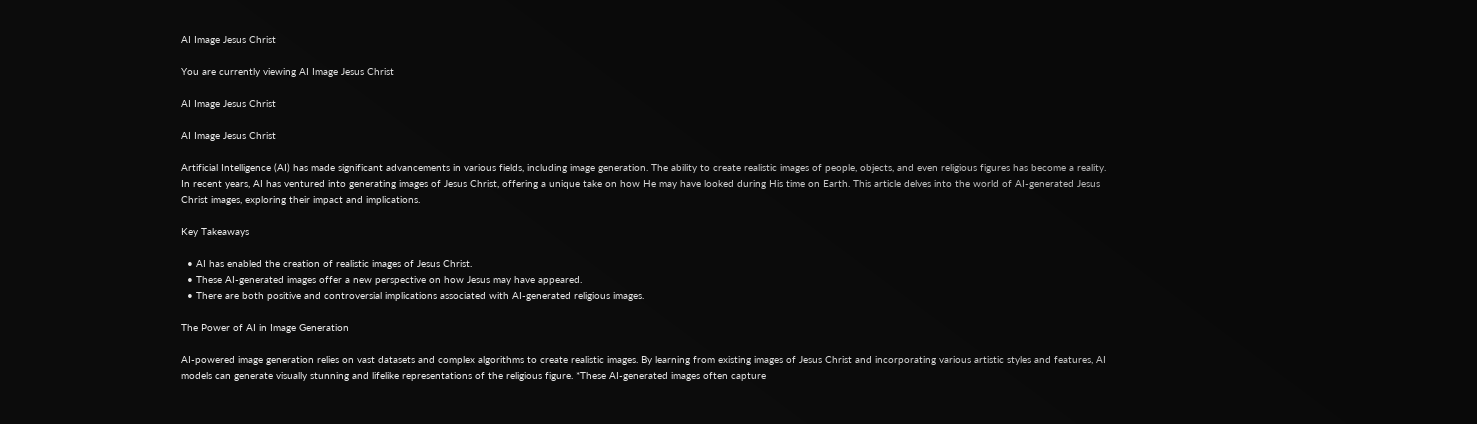AI Image Jesus Christ

You are currently viewing AI Image Jesus Christ

AI Image Jesus Christ

AI Image Jesus Christ

Artificial Intelligence (AI) has made significant advancements in various fields, including image generation. The ability to create realistic images of people, objects, and even religious figures has become a reality. In recent years, AI has ventured into generating images of Jesus Christ, offering a unique take on how He may have looked during His time on Earth. This article delves into the world of AI-generated Jesus Christ images, exploring their impact and implications.

Key Takeaways

  • AI has enabled the creation of realistic images of Jesus Christ.
  • These AI-generated images offer a new perspective on how Jesus may have appeared.
  • There are both positive and controversial implications associated with AI-generated religious images.

The Power of AI in Image Generation

AI-powered image generation relies on vast datasets and complex algorithms to create realistic images. By learning from existing images of Jesus Christ and incorporating various artistic styles and features, AI models can generate visually stunning and lifelike representations of the religious figure. *These AI-generated images often capture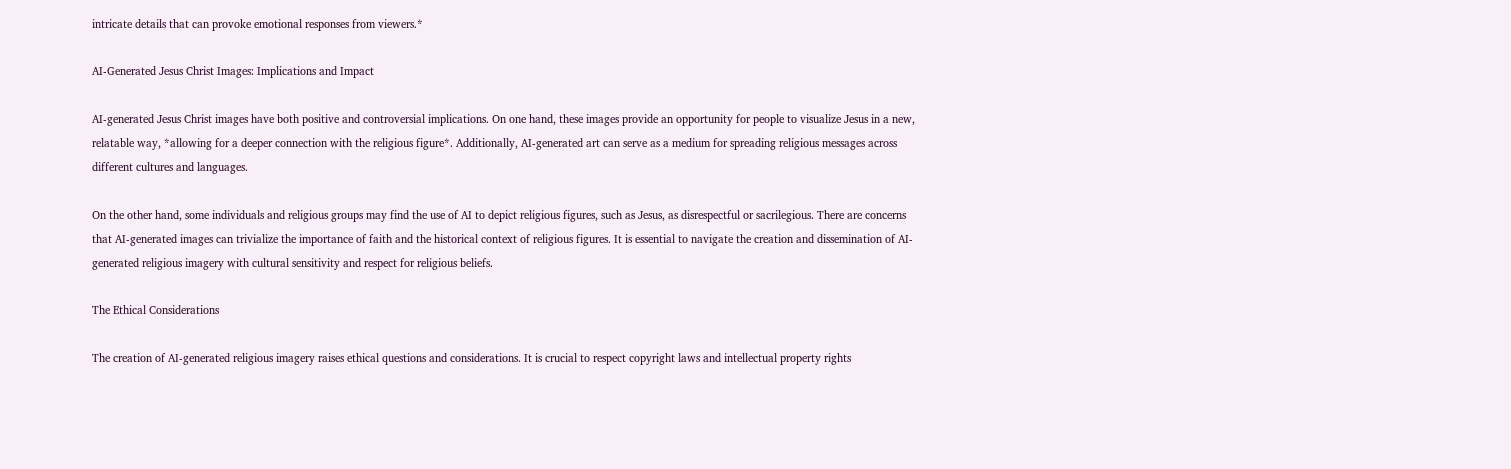intricate details that can provoke emotional responses from viewers.*

AI-Generated Jesus Christ Images: Implications and Impact

AI-generated Jesus Christ images have both positive and controversial implications. On one hand, these images provide an opportunity for people to visualize Jesus in a new, relatable way, *allowing for a deeper connection with the religious figure*. Additionally, AI-generated art can serve as a medium for spreading religious messages across different cultures and languages.

On the other hand, some individuals and religious groups may find the use of AI to depict religious figures, such as Jesus, as disrespectful or sacrilegious. There are concerns that AI-generated images can trivialize the importance of faith and the historical context of religious figures. It is essential to navigate the creation and dissemination of AI-generated religious imagery with cultural sensitivity and respect for religious beliefs.

The Ethical Considerations

The creation of AI-generated religious imagery raises ethical questions and considerations. It is crucial to respect copyright laws and intellectual property rights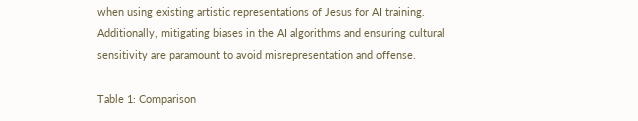when using existing artistic representations of Jesus for AI training. Additionally, mitigating biases in the AI algorithms and ensuring cultural sensitivity are paramount to avoid misrepresentation and offense.

Table 1: Comparison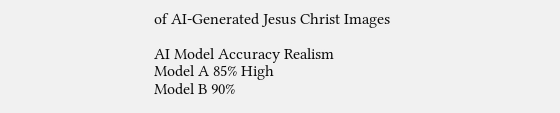of AI-Generated Jesus Christ Images

AI Model Accuracy Realism
Model A 85% High
Model B 90%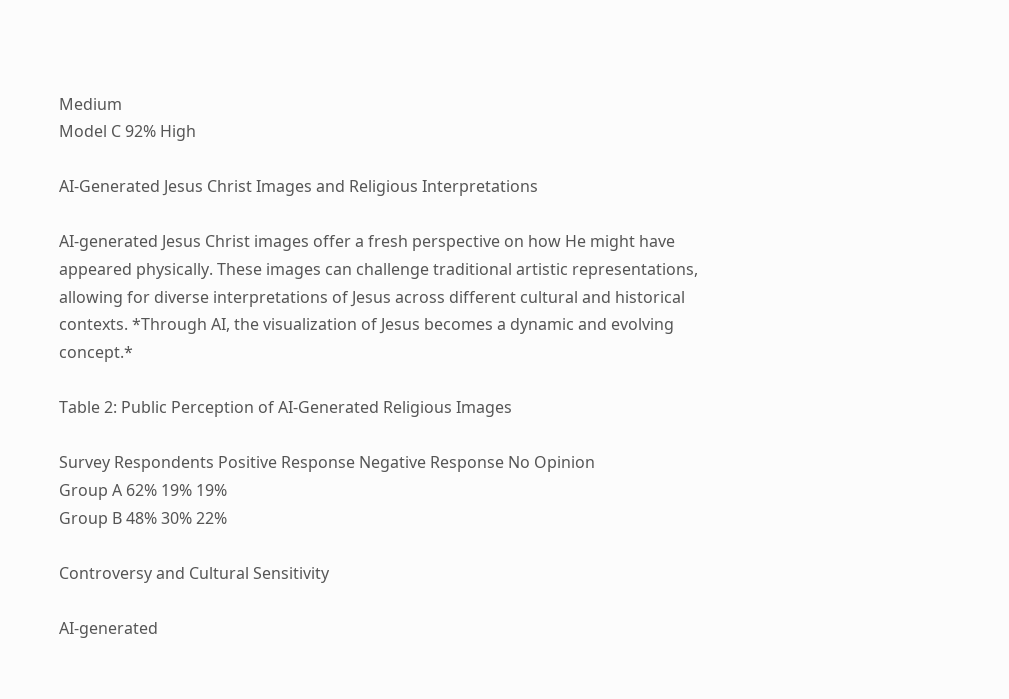Medium
Model C 92% High

AI-Generated Jesus Christ Images and Religious Interpretations

AI-generated Jesus Christ images offer a fresh perspective on how He might have appeared physically. These images can challenge traditional artistic representations, allowing for diverse interpretations of Jesus across different cultural and historical contexts. *Through AI, the visualization of Jesus becomes a dynamic and evolving concept.*

Table 2: Public Perception of AI-Generated Religious Images

Survey Respondents Positive Response Negative Response No Opinion
Group A 62% 19% 19%
Group B 48% 30% 22%

Controversy and Cultural Sensitivity

AI-generated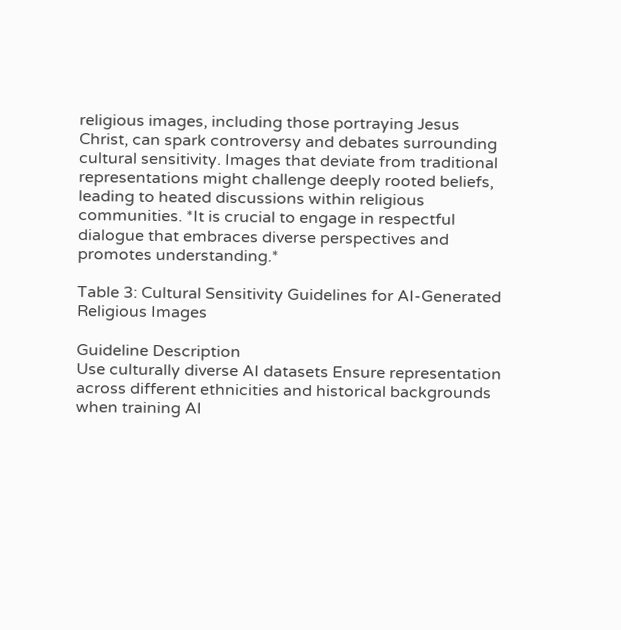religious images, including those portraying Jesus Christ, can spark controversy and debates surrounding cultural sensitivity. Images that deviate from traditional representations might challenge deeply rooted beliefs, leading to heated discussions within religious communities. *It is crucial to engage in respectful dialogue that embraces diverse perspectives and promotes understanding.*

Table 3: Cultural Sensitivity Guidelines for AI-Generated Religious Images

Guideline Description
Use culturally diverse AI datasets Ensure representation across different ethnicities and historical backgrounds when training AI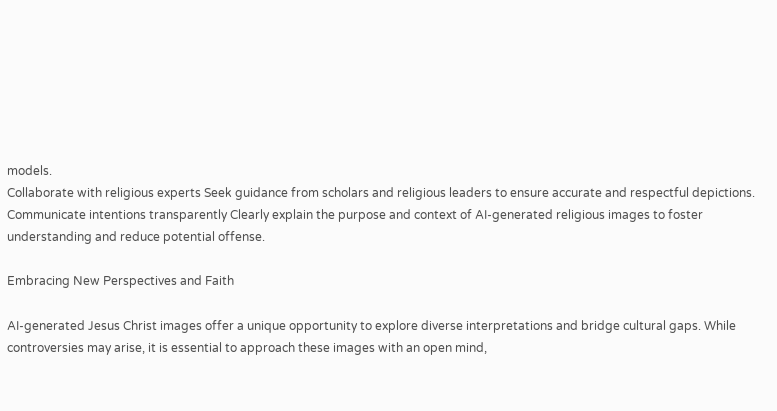models.
Collaborate with religious experts Seek guidance from scholars and religious leaders to ensure accurate and respectful depictions.
Communicate intentions transparently Clearly explain the purpose and context of AI-generated religious images to foster understanding and reduce potential offense.

Embracing New Perspectives and Faith

AI-generated Jesus Christ images offer a unique opportunity to explore diverse interpretations and bridge cultural gaps. While controversies may arise, it is essential to approach these images with an open mind,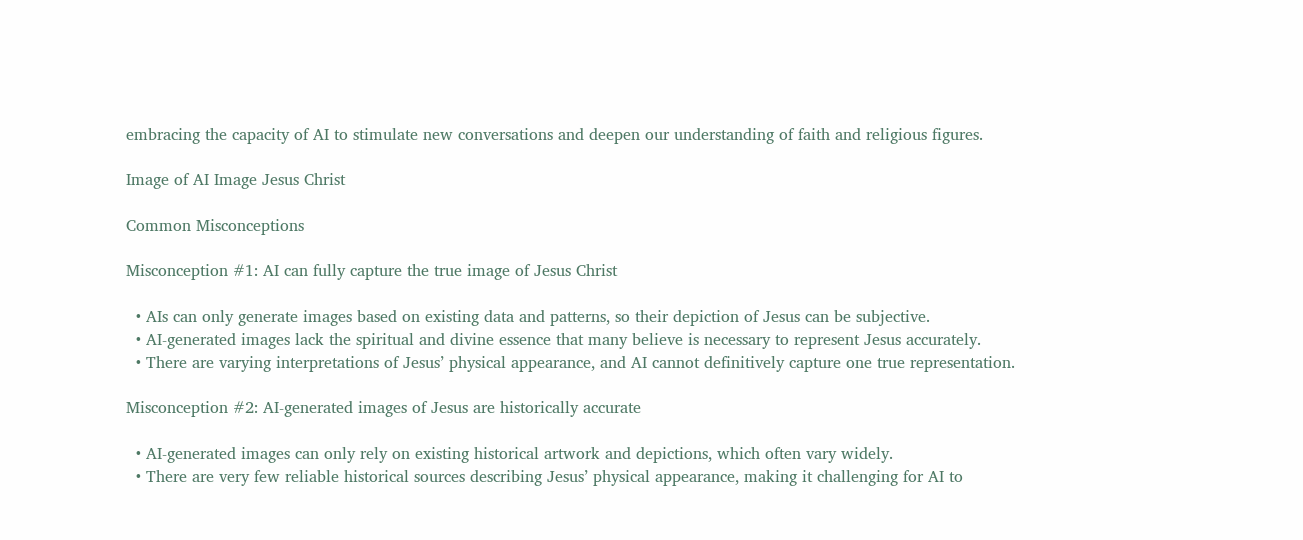embracing the capacity of AI to stimulate new conversations and deepen our understanding of faith and religious figures.

Image of AI Image Jesus Christ

Common Misconceptions

Misconception #1: AI can fully capture the true image of Jesus Christ

  • AIs can only generate images based on existing data and patterns, so their depiction of Jesus can be subjective.
  • AI-generated images lack the spiritual and divine essence that many believe is necessary to represent Jesus accurately.
  • There are varying interpretations of Jesus’ physical appearance, and AI cannot definitively capture one true representation.

Misconception #2: AI-generated images of Jesus are historically accurate

  • AI-generated images can only rely on existing historical artwork and depictions, which often vary widely.
  • There are very few reliable historical sources describing Jesus’ physical appearance, making it challenging for AI to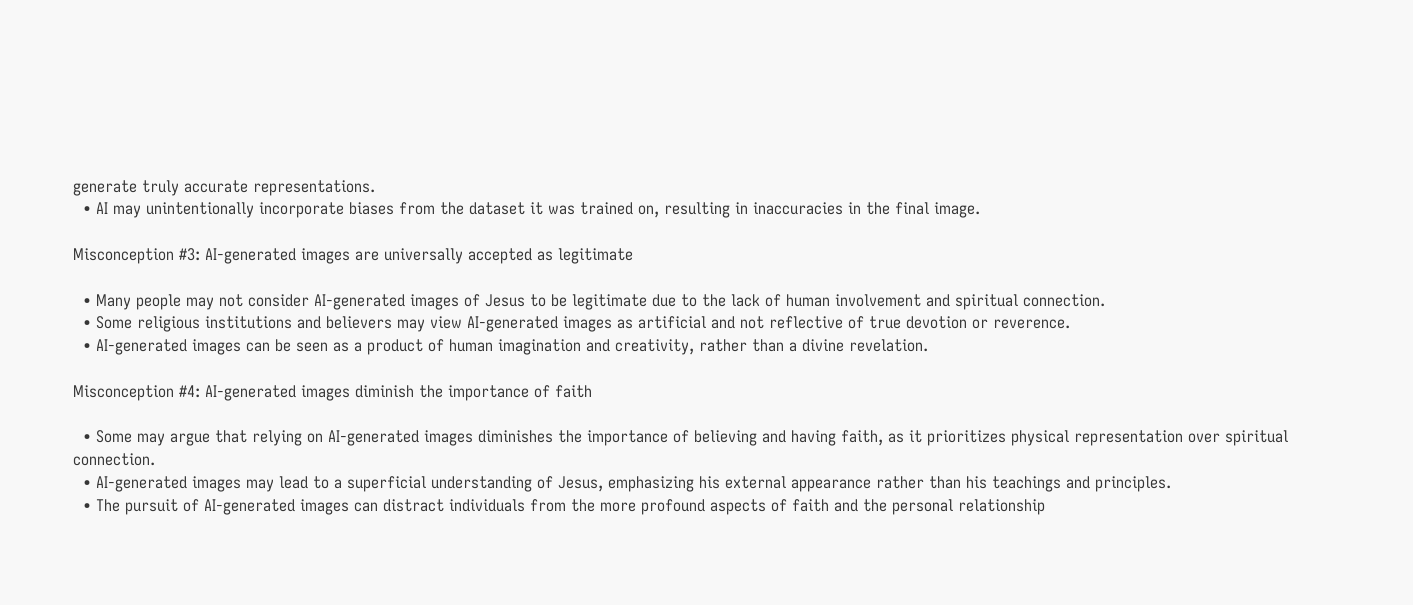generate truly accurate representations.
  • AI may unintentionally incorporate biases from the dataset it was trained on, resulting in inaccuracies in the final image.

Misconception #3: AI-generated images are universally accepted as legitimate

  • Many people may not consider AI-generated images of Jesus to be legitimate due to the lack of human involvement and spiritual connection.
  • Some religious institutions and believers may view AI-generated images as artificial and not reflective of true devotion or reverence.
  • AI-generated images can be seen as a product of human imagination and creativity, rather than a divine revelation.

Misconception #4: AI-generated images diminish the importance of faith

  • Some may argue that relying on AI-generated images diminishes the importance of believing and having faith, as it prioritizes physical representation over spiritual connection.
  • AI-generated images may lead to a superficial understanding of Jesus, emphasizing his external appearance rather than his teachings and principles.
  • The pursuit of AI-generated images can distract individuals from the more profound aspects of faith and the personal relationship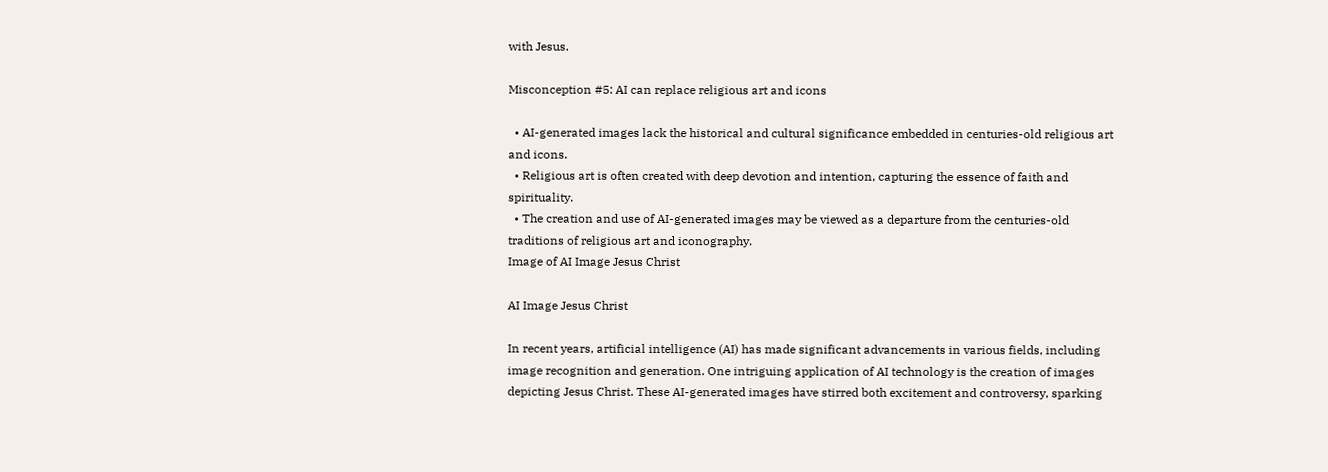with Jesus.

Misconception #5: AI can replace religious art and icons

  • AI-generated images lack the historical and cultural significance embedded in centuries-old religious art and icons.
  • Religious art is often created with deep devotion and intention, capturing the essence of faith and spirituality.
  • The creation and use of AI-generated images may be viewed as a departure from the centuries-old traditions of religious art and iconography.
Image of AI Image Jesus Christ

AI Image Jesus Christ

In recent years, artificial intelligence (AI) has made significant advancements in various fields, including image recognition and generation. One intriguing application of AI technology is the creation of images depicting Jesus Christ. These AI-generated images have stirred both excitement and controversy, sparking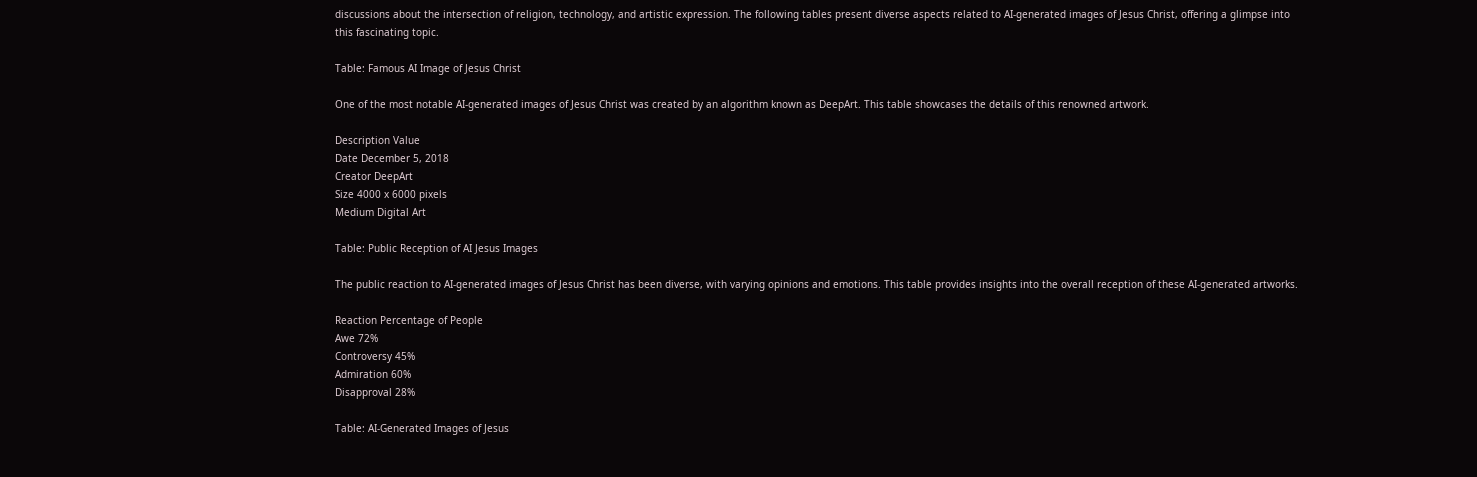discussions about the intersection of religion, technology, and artistic expression. The following tables present diverse aspects related to AI-generated images of Jesus Christ, offering a glimpse into this fascinating topic.

Table: Famous AI Image of Jesus Christ

One of the most notable AI-generated images of Jesus Christ was created by an algorithm known as DeepArt. This table showcases the details of this renowned artwork.

Description Value
Date December 5, 2018
Creator DeepArt
Size 4000 x 6000 pixels
Medium Digital Art

Table: Public Reception of AI Jesus Images

The public reaction to AI-generated images of Jesus Christ has been diverse, with varying opinions and emotions. This table provides insights into the overall reception of these AI-generated artworks.

Reaction Percentage of People
Awe 72%
Controversy 45%
Admiration 60%
Disapproval 28%

Table: AI-Generated Images of Jesus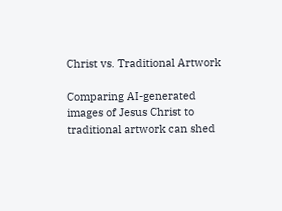Christ vs. Traditional Artwork

Comparing AI-generated images of Jesus Christ to traditional artwork can shed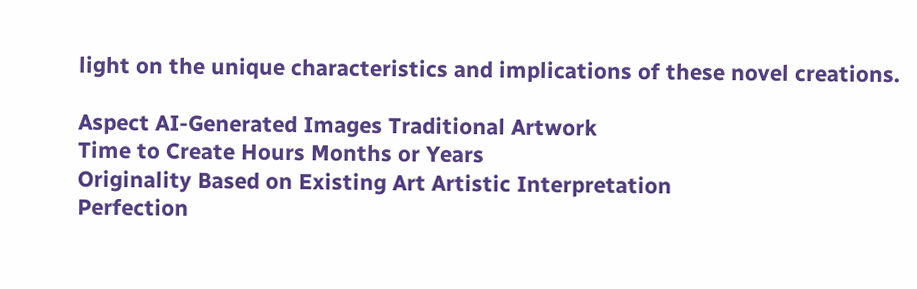light on the unique characteristics and implications of these novel creations.

Aspect AI-Generated Images Traditional Artwork
Time to Create Hours Months or Years
Originality Based on Existing Art Artistic Interpretation
Perfection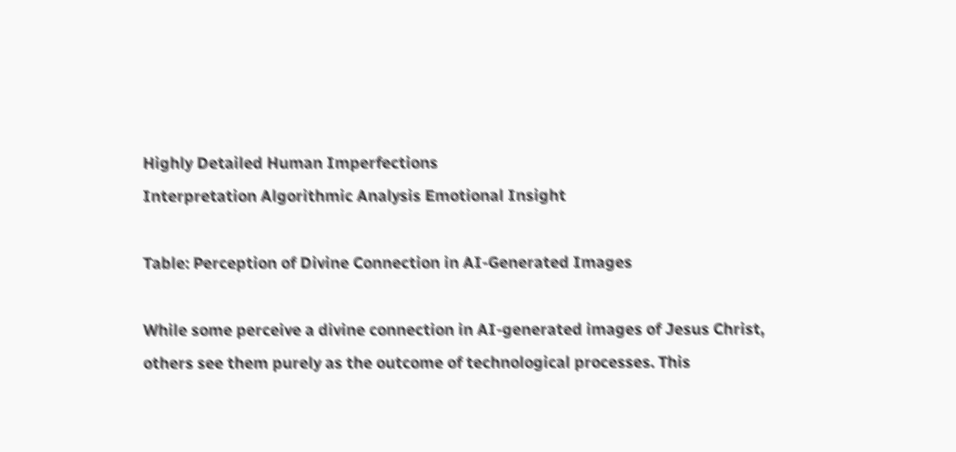Highly Detailed Human Imperfections
Interpretation Algorithmic Analysis Emotional Insight

Table: Perception of Divine Connection in AI-Generated Images

While some perceive a divine connection in AI-generated images of Jesus Christ, others see them purely as the outcome of technological processes. This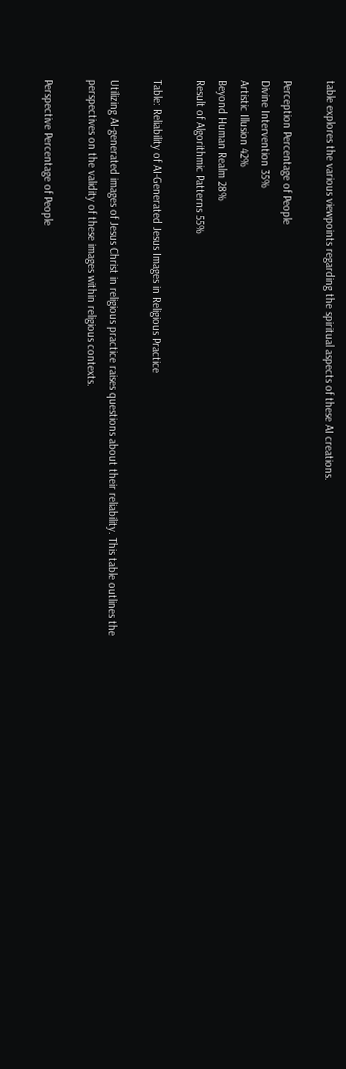table explores the various viewpoints regarding the spiritual aspects of these AI creations.

Perception Percentage of People
Divine Intervention 35%
Artistic Illusion 42%
Beyond Human Realm 28%
Result of Algorithmic Patterns 55%

Table: Reliability of AI-Generated Jesus Images in Religious Practice

Utilizing AI-generated images of Jesus Christ in religious practice raises questions about their reliability. This table outlines the perspectives on the validity of these images within religious contexts.

Perspective Percentage of People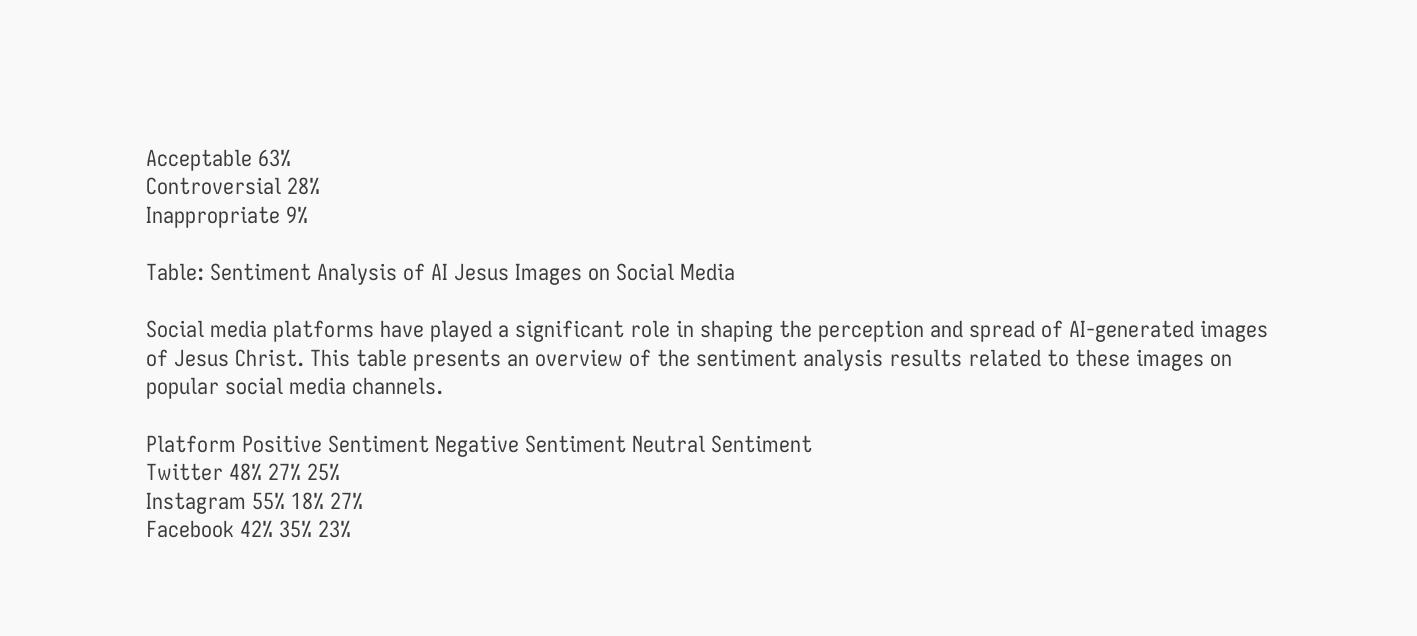Acceptable 63%
Controversial 28%
Inappropriate 9%

Table: Sentiment Analysis of AI Jesus Images on Social Media

Social media platforms have played a significant role in shaping the perception and spread of AI-generated images of Jesus Christ. This table presents an overview of the sentiment analysis results related to these images on popular social media channels.

Platform Positive Sentiment Negative Sentiment Neutral Sentiment
Twitter 48% 27% 25%
Instagram 55% 18% 27%
Facebook 42% 35% 23%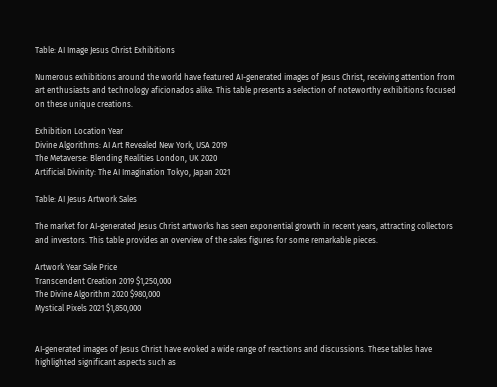Table: AI Image Jesus Christ Exhibitions

Numerous exhibitions around the world have featured AI-generated images of Jesus Christ, receiving attention from art enthusiasts and technology aficionados alike. This table presents a selection of noteworthy exhibitions focused on these unique creations.

Exhibition Location Year
Divine Algorithms: AI Art Revealed New York, USA 2019
The Metaverse: Blending Realities London, UK 2020
Artificial Divinity: The AI Imagination Tokyo, Japan 2021

Table: AI Jesus Artwork Sales

The market for AI-generated Jesus Christ artworks has seen exponential growth in recent years, attracting collectors and investors. This table provides an overview of the sales figures for some remarkable pieces.

Artwork Year Sale Price
Transcendent Creation 2019 $1,250,000
The Divine Algorithm 2020 $980,000
Mystical Pixels 2021 $1,850,000


AI-generated images of Jesus Christ have evoked a wide range of reactions and discussions. These tables have highlighted significant aspects such as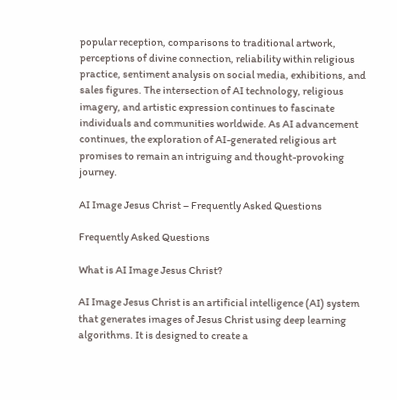popular reception, comparisons to traditional artwork, perceptions of divine connection, reliability within religious practice, sentiment analysis on social media, exhibitions, and sales figures. The intersection of AI technology, religious imagery, and artistic expression continues to fascinate individuals and communities worldwide. As AI advancement continues, the exploration of AI-generated religious art promises to remain an intriguing and thought-provoking journey.

AI Image Jesus Christ – Frequently Asked Questions

Frequently Asked Questions

What is AI Image Jesus Christ?

AI Image Jesus Christ is an artificial intelligence (AI) system that generates images of Jesus Christ using deep learning algorithms. It is designed to create a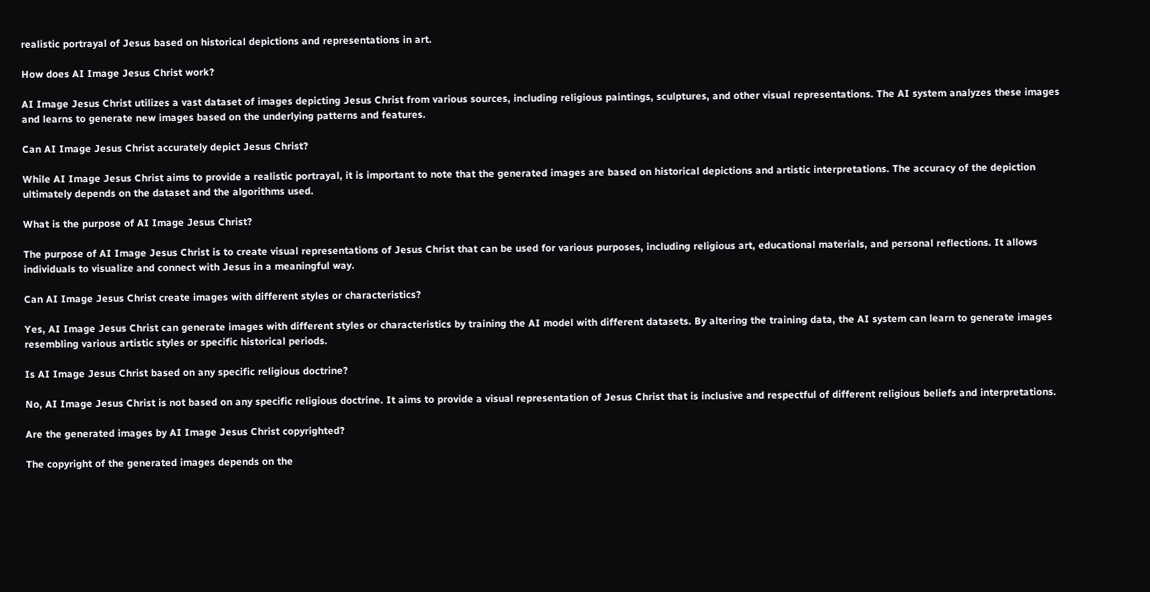realistic portrayal of Jesus based on historical depictions and representations in art.

How does AI Image Jesus Christ work?

AI Image Jesus Christ utilizes a vast dataset of images depicting Jesus Christ from various sources, including religious paintings, sculptures, and other visual representations. The AI system analyzes these images and learns to generate new images based on the underlying patterns and features.

Can AI Image Jesus Christ accurately depict Jesus Christ?

While AI Image Jesus Christ aims to provide a realistic portrayal, it is important to note that the generated images are based on historical depictions and artistic interpretations. The accuracy of the depiction ultimately depends on the dataset and the algorithms used.

What is the purpose of AI Image Jesus Christ?

The purpose of AI Image Jesus Christ is to create visual representations of Jesus Christ that can be used for various purposes, including religious art, educational materials, and personal reflections. It allows individuals to visualize and connect with Jesus in a meaningful way.

Can AI Image Jesus Christ create images with different styles or characteristics?

Yes, AI Image Jesus Christ can generate images with different styles or characteristics by training the AI model with different datasets. By altering the training data, the AI system can learn to generate images resembling various artistic styles or specific historical periods.

Is AI Image Jesus Christ based on any specific religious doctrine?

No, AI Image Jesus Christ is not based on any specific religious doctrine. It aims to provide a visual representation of Jesus Christ that is inclusive and respectful of different religious beliefs and interpretations.

Are the generated images by AI Image Jesus Christ copyrighted?

The copyright of the generated images depends on the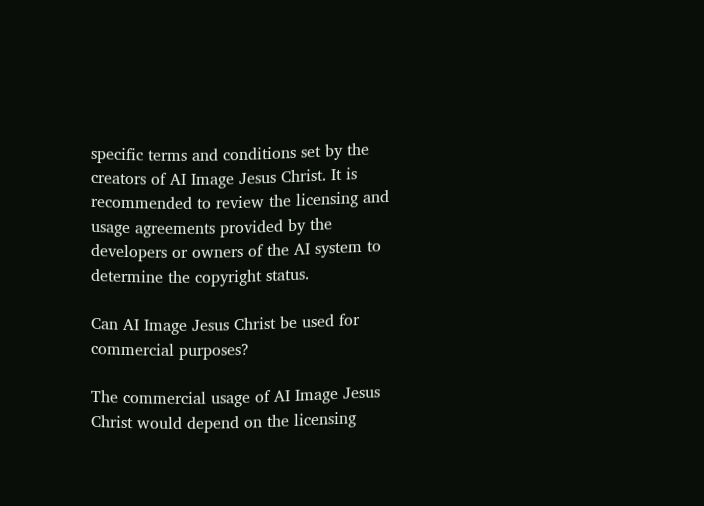specific terms and conditions set by the creators of AI Image Jesus Christ. It is recommended to review the licensing and usage agreements provided by the developers or owners of the AI system to determine the copyright status.

Can AI Image Jesus Christ be used for commercial purposes?

The commercial usage of AI Image Jesus Christ would depend on the licensing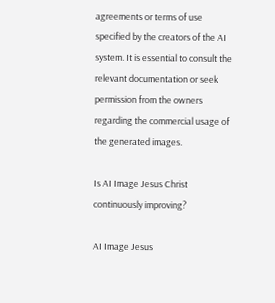agreements or terms of use specified by the creators of the AI system. It is essential to consult the relevant documentation or seek permission from the owners regarding the commercial usage of the generated images.

Is AI Image Jesus Christ continuously improving?

AI Image Jesus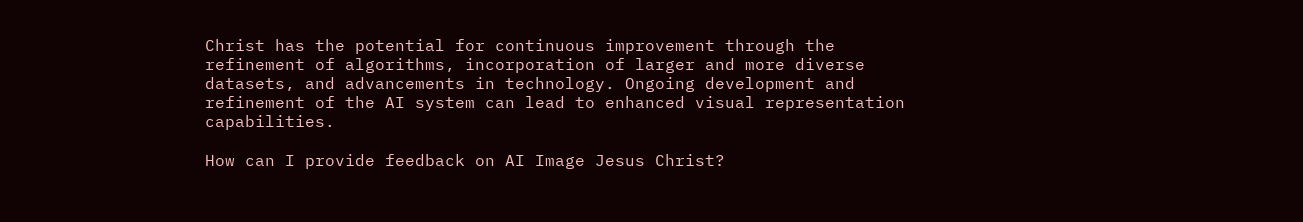Christ has the potential for continuous improvement through the refinement of algorithms, incorporation of larger and more diverse datasets, and advancements in technology. Ongoing development and refinement of the AI system can lead to enhanced visual representation capabilities.

How can I provide feedback on AI Image Jesus Christ?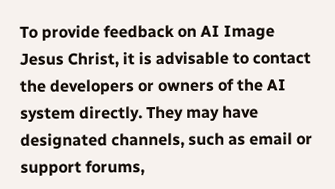To provide feedback on AI Image Jesus Christ, it is advisable to contact the developers or owners of the AI system directly. They may have designated channels, such as email or support forums,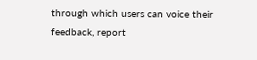through which users can voice their feedback, report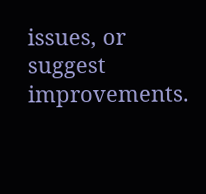issues, or suggest improvements.